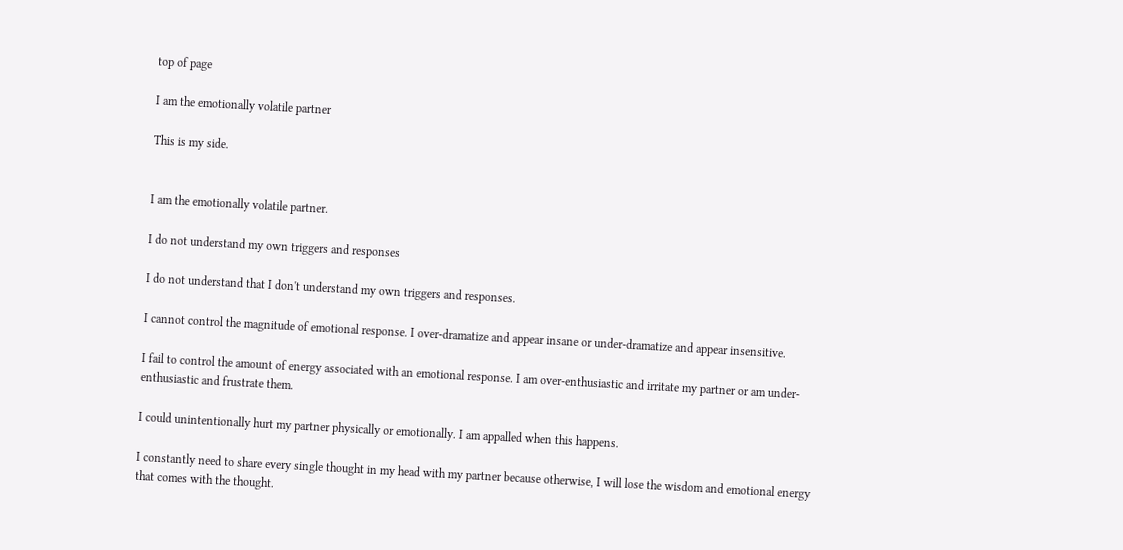top of page

I am the emotionally volatile partner

This is my side.


I am the emotionally volatile partner.

I do not understand my own triggers and responses

I do not understand that I don't understand my own triggers and responses.

I cannot control the magnitude of emotional response. I over-dramatize and appear insane or under-dramatize and appear insensitive.

I fail to control the amount of energy associated with an emotional response. I am over-enthusiastic and irritate my partner or am under-enthusiastic and frustrate them.

I could unintentionally hurt my partner physically or emotionally. I am appalled when this happens.

I constantly need to share every single thought in my head with my partner because otherwise, I will lose the wisdom and emotional energy that comes with the thought.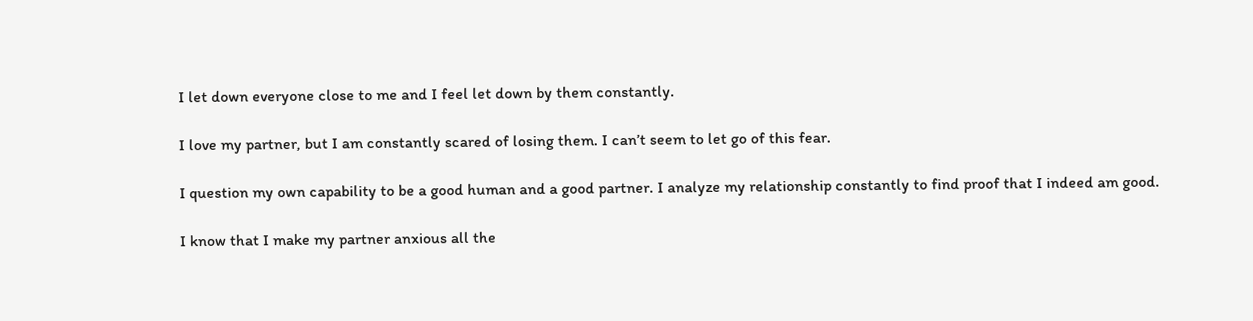I let down everyone close to me and I feel let down by them constantly.

I love my partner, but I am constantly scared of losing them. I can’t seem to let go of this fear.

I question my own capability to be a good human and a good partner. I analyze my relationship constantly to find proof that I indeed am good.

I know that I make my partner anxious all the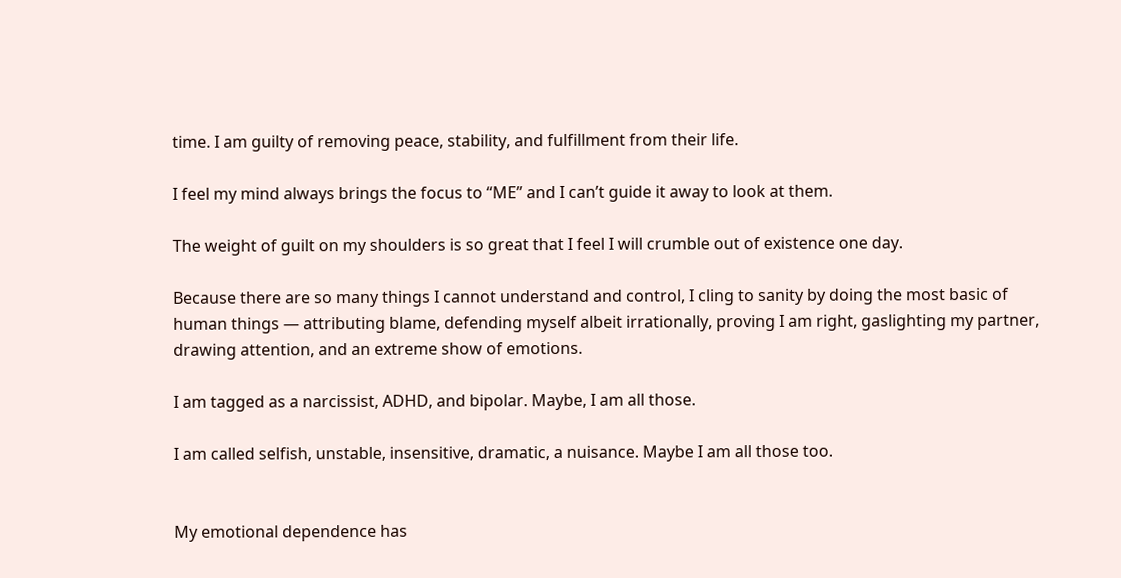time. I am guilty of removing peace, stability, and fulfillment from their life.

I feel my mind always brings the focus to “ME” and I can’t guide it away to look at them.

The weight of guilt on my shoulders is so great that I feel I will crumble out of existence one day.

Because there are so many things I cannot understand and control, I cling to sanity by doing the most basic of human things — attributing blame, defending myself albeit irrationally, proving I am right, gaslighting my partner, drawing attention, and an extreme show of emotions.

I am tagged as a narcissist, ADHD, and bipolar. Maybe, I am all those.

I am called selfish, unstable, insensitive, dramatic, a nuisance. Maybe I am all those too.


My emotional dependence has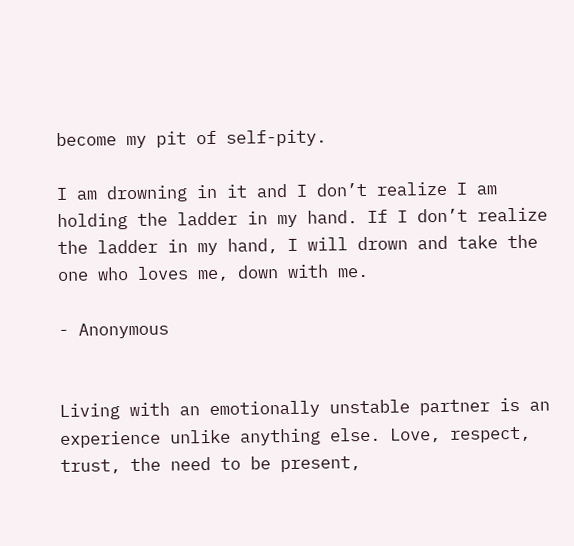become my pit of self-pity.

I am drowning in it and I don’t realize I am holding the ladder in my hand. If I don’t realize the ladder in my hand, I will drown and take the one who loves me, down with me.

- Anonymous


Living with an emotionally unstable partner is an experience unlike anything else. Love, respect, trust, the need to be present,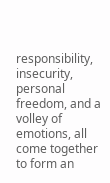responsibility, insecurity, personal freedom, and a volley of emotions, all come together to form an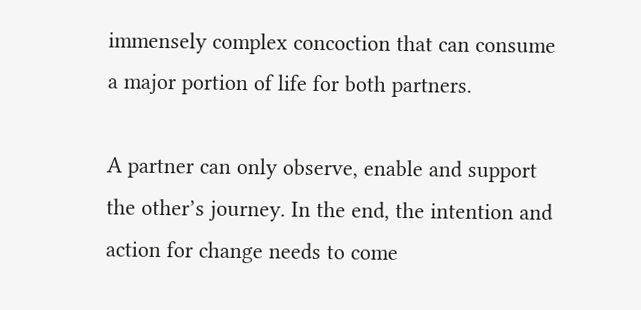immensely complex concoction that can consume a major portion of life for both partners.

A partner can only observe, enable and support the other’s journey. In the end, the intention and action for change needs to come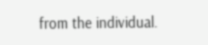from the individual.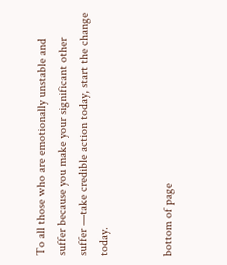To all those who are emotionally unstable and suffer because you make your significant other suffer —take credible action today, start the change today.


bottom of page